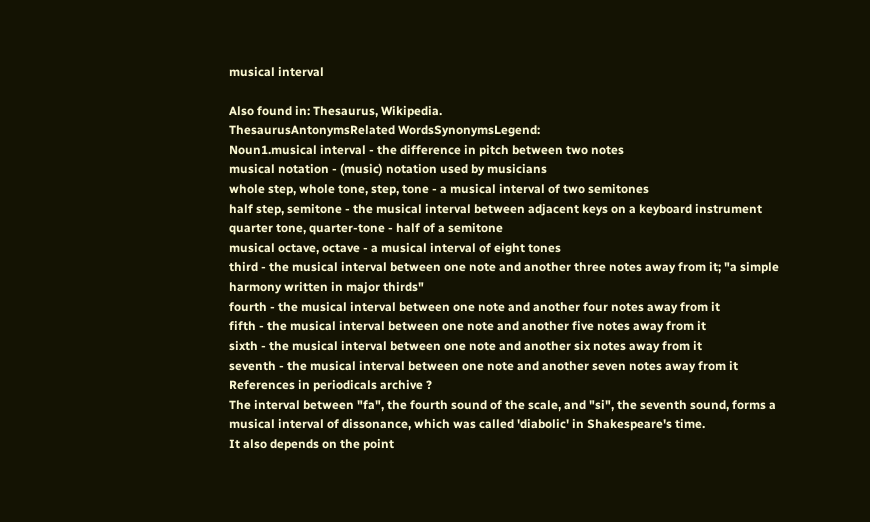musical interval

Also found in: Thesaurus, Wikipedia.
ThesaurusAntonymsRelated WordsSynonymsLegend:
Noun1.musical interval - the difference in pitch between two notes
musical notation - (music) notation used by musicians
whole step, whole tone, step, tone - a musical interval of two semitones
half step, semitone - the musical interval between adjacent keys on a keyboard instrument
quarter tone, quarter-tone - half of a semitone
musical octave, octave - a musical interval of eight tones
third - the musical interval between one note and another three notes away from it; "a simple harmony written in major thirds"
fourth - the musical interval between one note and another four notes away from it
fifth - the musical interval between one note and another five notes away from it
sixth - the musical interval between one note and another six notes away from it
seventh - the musical interval between one note and another seven notes away from it
References in periodicals archive ?
The interval between "fa", the fourth sound of the scale, and "si", the seventh sound, forms a musical interval of dissonance, which was called 'diabolic' in Shakespeare's time.
It also depends on the point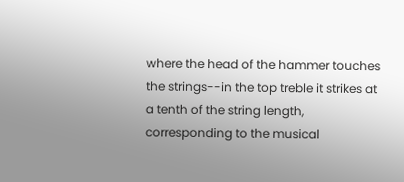where the head of the hammer touches the strings--in the top treble it strikes at a tenth of the string length, corresponding to the musical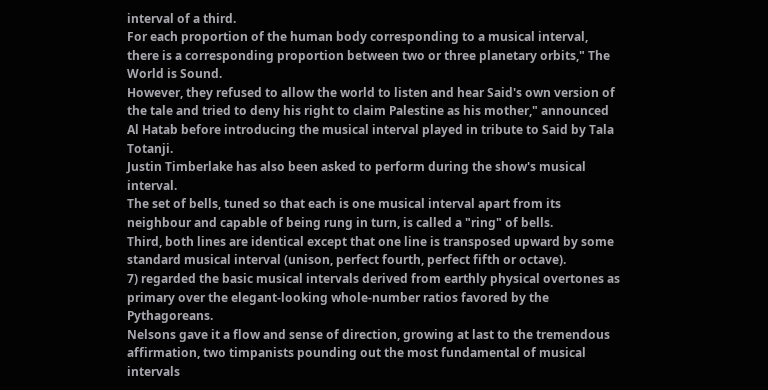interval of a third.
For each proportion of the human body corresponding to a musical interval, there is a corresponding proportion between two or three planetary orbits," The World is Sound.
However, they refused to allow the world to listen and hear Said's own version of the tale and tried to deny his right to claim Palestine as his mother," announced Al Hatab before introducing the musical interval played in tribute to Said by Tala Totanji.
Justin Timberlake has also been asked to perform during the show's musical interval.
The set of bells, tuned so that each is one musical interval apart from its neighbour and capable of being rung in turn, is called a "ring" of bells.
Third, both lines are identical except that one line is transposed upward by some standard musical interval (unison, perfect fourth, perfect fifth or octave).
7) regarded the basic musical intervals derived from earthly physical overtones as primary over the elegant-looking whole-number ratios favored by the Pythagoreans.
Nelsons gave it a flow and sense of direction, growing at last to the tremendous affirmation, two timpanists pounding out the most fundamental of musical intervals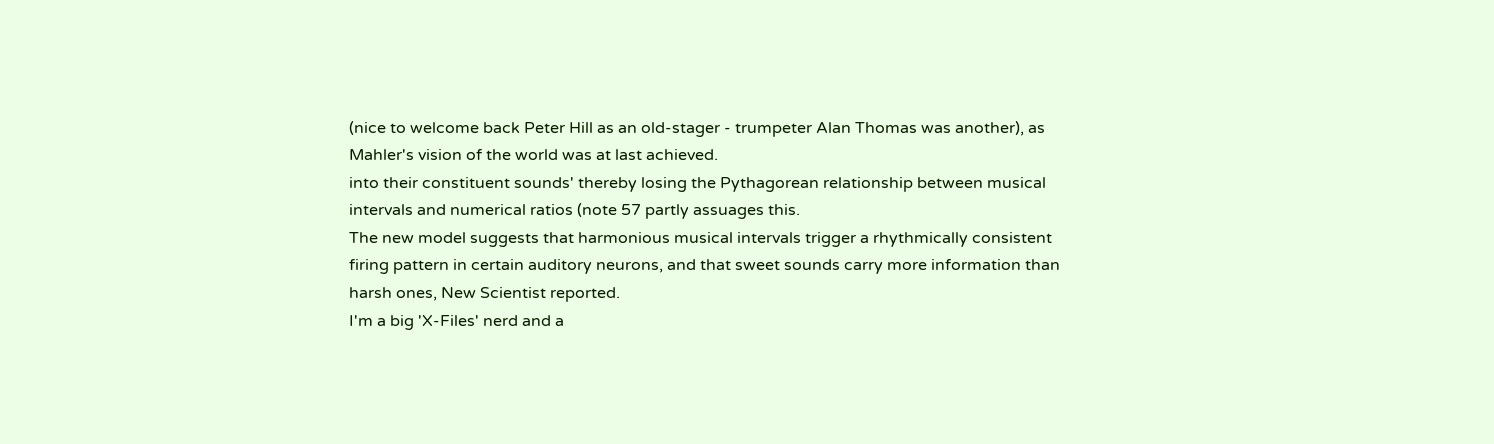(nice to welcome back Peter Hill as an old-stager - trumpeter Alan Thomas was another), as Mahler's vision of the world was at last achieved.
into their constituent sounds' thereby losing the Pythagorean relationship between musical intervals and numerical ratios (note 57 partly assuages this.
The new model suggests that harmonious musical intervals trigger a rhythmically consistent firing pattern in certain auditory neurons, and that sweet sounds carry more information than harsh ones, New Scientist reported.
I'm a big 'X-Files' nerd and a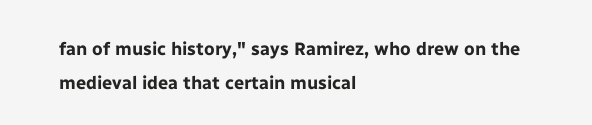fan of music history," says Ramirez, who drew on the medieval idea that certain musical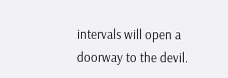intervals will open a doorway to the devil.